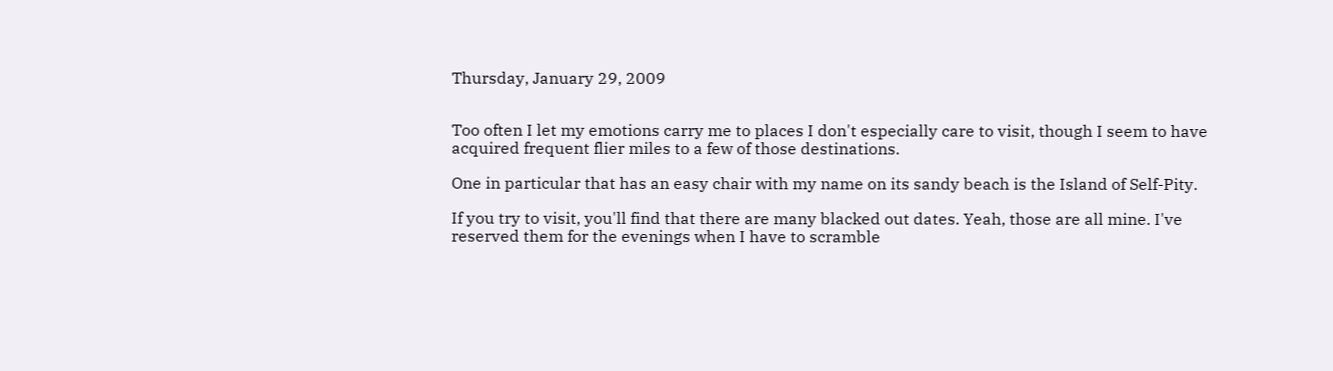Thursday, January 29, 2009


Too often I let my emotions carry me to places I don't especially care to visit, though I seem to have acquired frequent flier miles to a few of those destinations.

One in particular that has an easy chair with my name on its sandy beach is the Island of Self-Pity.

If you try to visit, you'll find that there are many blacked out dates. Yeah, those are all mine. I've reserved them for the evenings when I have to scramble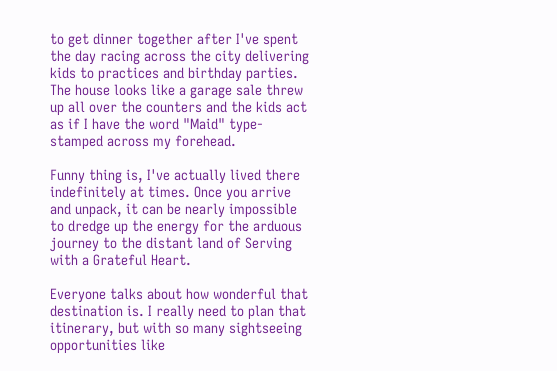to get dinner together after I've spent the day racing across the city delivering kids to practices and birthday parties. The house looks like a garage sale threw up all over the counters and the kids act as if I have the word "Maid" type-stamped across my forehead.

Funny thing is, I've actually lived there indefinitely at times. Once you arrive and unpack, it can be nearly impossible to dredge up the energy for the arduous journey to the distant land of Serving with a Grateful Heart.

Everyone talks about how wonderful that destination is. I really need to plan that itinerary, but with so many sightseeing opportunities like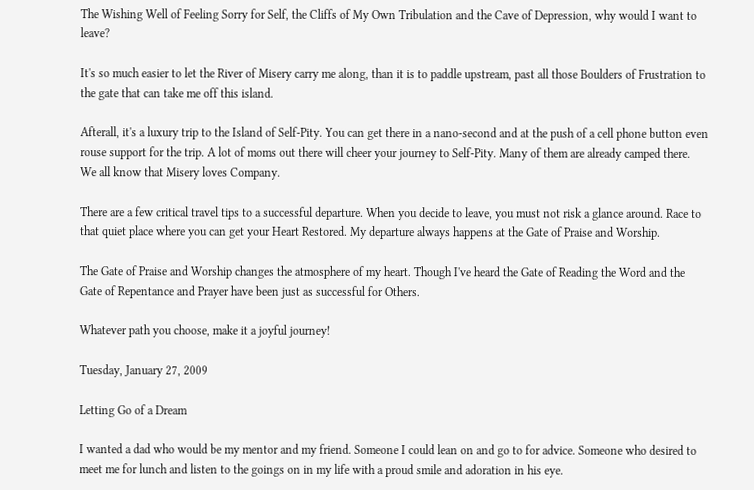The Wishing Well of Feeling Sorry for Self, the Cliffs of My Own Tribulation and the Cave of Depression, why would I want to leave?

It's so much easier to let the River of Misery carry me along, than it is to paddle upstream, past all those Boulders of Frustration to the gate that can take me off this island.

Afterall, it's a luxury trip to the Island of Self-Pity. You can get there in a nano-second and at the push of a cell phone button even rouse support for the trip. A lot of moms out there will cheer your journey to Self-Pity. Many of them are already camped there. We all know that Misery loves Company.

There are a few critical travel tips to a successful departure. When you decide to leave, you must not risk a glance around. Race to that quiet place where you can get your Heart Restored. My departure always happens at the Gate of Praise and Worship.

The Gate of Praise and Worship changes the atmosphere of my heart. Though I've heard the Gate of Reading the Word and the Gate of Repentance and Prayer have been just as successful for Others.

Whatever path you choose, make it a joyful journey!

Tuesday, January 27, 2009

Letting Go of a Dream

I wanted a dad who would be my mentor and my friend. Someone I could lean on and go to for advice. Someone who desired to meet me for lunch and listen to the goings on in my life with a proud smile and adoration in his eye.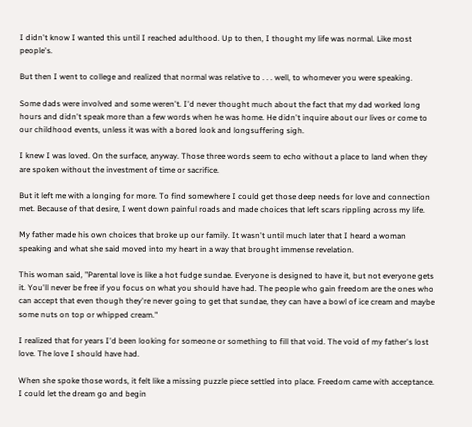I didn't know I wanted this until I reached adulthood. Up to then, I thought my life was normal. Like most people's.

But then I went to college and realized that normal was relative to . . . well, to whomever you were speaking.

Some dads were involved and some weren't. I'd never thought much about the fact that my dad worked long hours and didn't speak more than a few words when he was home. He didn't inquire about our lives or come to our childhood events, unless it was with a bored look and longsuffering sigh.

I knew I was loved. On the surface, anyway. Those three words seem to echo without a place to land when they are spoken without the investment of time or sacrifice.

But it left me with a longing for more. To find somewhere I could get those deep needs for love and connection met. Because of that desire, I went down painful roads and made choices that left scars rippling across my life.

My father made his own choices that broke up our family. It wasn't until much later that I heard a woman speaking and what she said moved into my heart in a way that brought immense revelation.

This woman said, "Parental love is like a hot fudge sundae. Everyone is designed to have it, but not everyone gets it. You'll never be free if you focus on what you should have had. The people who gain freedom are the ones who can accept that even though they're never going to get that sundae, they can have a bowl of ice cream and maybe some nuts on top or whipped cream."

I realized that for years I'd been looking for someone or something to fill that void. The void of my father's lost love. The love I should have had.

When she spoke those words, it felt like a missing puzzle piece settled into place. Freedom came with acceptance. I could let the dream go and begin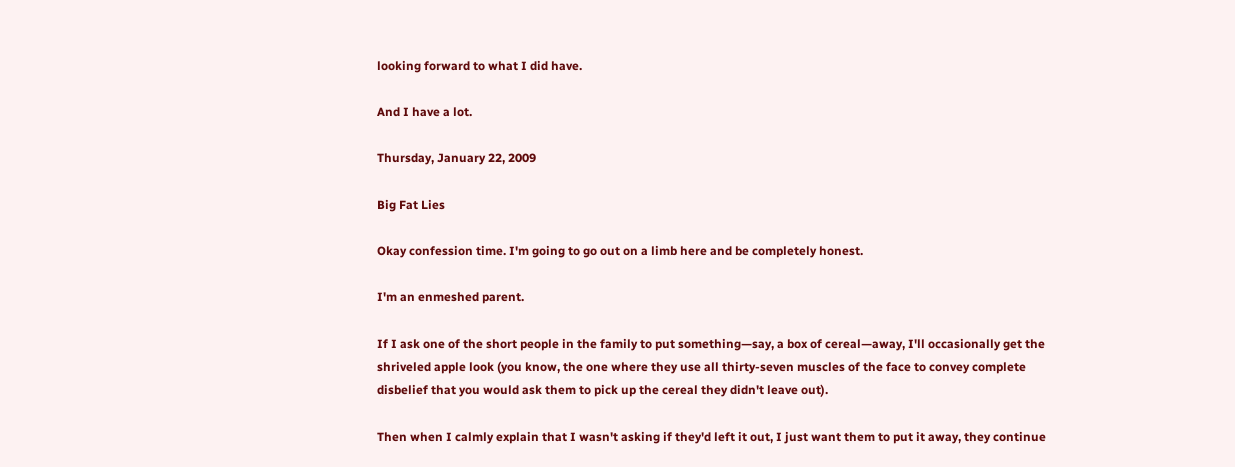looking forward to what I did have.

And I have a lot.

Thursday, January 22, 2009

Big Fat Lies

Okay confession time. I'm going to go out on a limb here and be completely honest.

I'm an enmeshed parent.

If I ask one of the short people in the family to put something—say, a box of cereal—away, I'll occasionally get the shriveled apple look (you know, the one where they use all thirty-seven muscles of the face to convey complete disbelief that you would ask them to pick up the cereal they didn't leave out).

Then when I calmly explain that I wasn't asking if they'd left it out, I just want them to put it away, they continue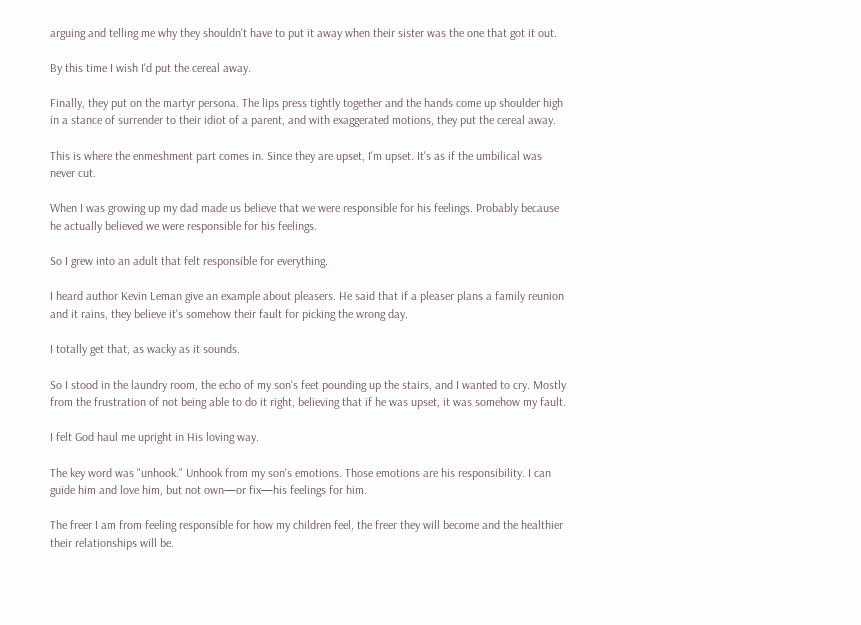arguing and telling me why they shouldn't have to put it away when their sister was the one that got it out.

By this time I wish I'd put the cereal away.

Finally, they put on the martyr persona. The lips press tightly together and the hands come up shoulder high in a stance of surrender to their idiot of a parent, and with exaggerated motions, they put the cereal away.

This is where the enmeshment part comes in. Since they are upset, I'm upset. It's as if the umbilical was never cut.

When I was growing up my dad made us believe that we were responsible for his feelings. Probably because he actually believed we were responsible for his feelings.

So I grew into an adult that felt responsible for everything.

I heard author Kevin Leman give an example about pleasers. He said that if a pleaser plans a family reunion and it rains, they believe it's somehow their fault for picking the wrong day.

I totally get that, as wacky as it sounds.

So I stood in the laundry room, the echo of my son's feet pounding up the stairs, and I wanted to cry. Mostly from the frustration of not being able to do it right, believing that if he was upset, it was somehow my fault.

I felt God haul me upright in His loving way.

The key word was "unhook." Unhook from my son's emotions. Those emotions are his responsibility. I can guide him and love him, but not own—or fix—his feelings for him.

The freer I am from feeling responsible for how my children feel, the freer they will become and the healthier their relationships will be.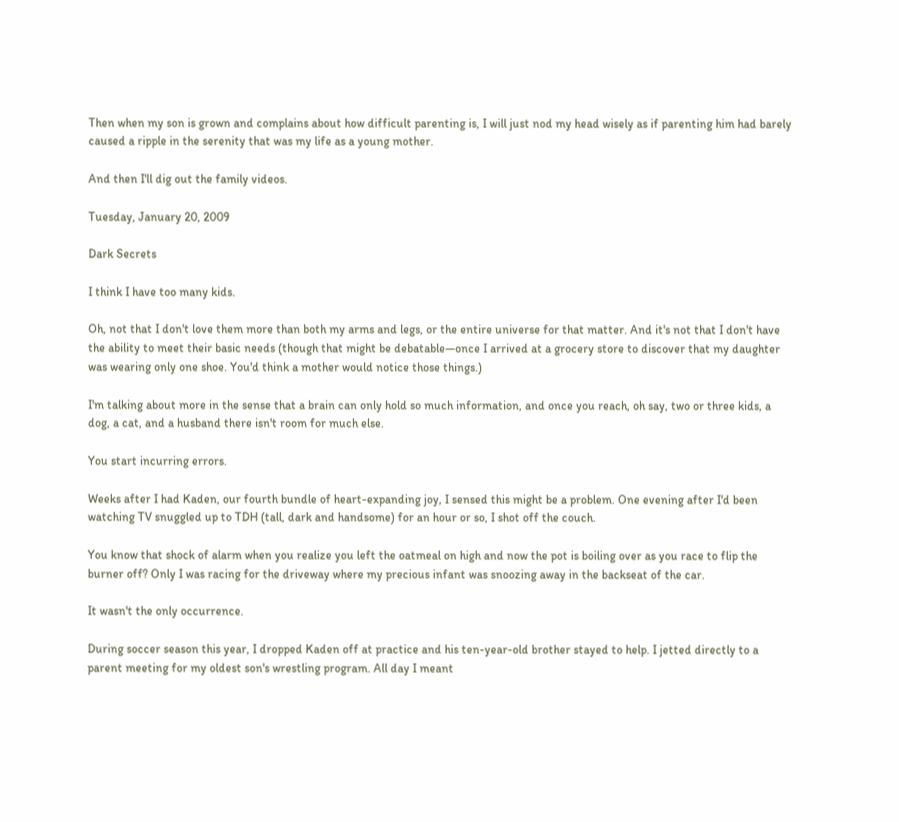Then when my son is grown and complains about how difficult parenting is, I will just nod my head wisely as if parenting him had barely caused a ripple in the serenity that was my life as a young mother.

And then I'll dig out the family videos.

Tuesday, January 20, 2009

Dark Secrets

I think I have too many kids.

Oh, not that I don't love them more than both my arms and legs, or the entire universe for that matter. And it's not that I don't have the ability to meet their basic needs (though that might be debatable—once I arrived at a grocery store to discover that my daughter was wearing only one shoe. You'd think a mother would notice those things.)

I'm talking about more in the sense that a brain can only hold so much information, and once you reach, oh say, two or three kids, a dog, a cat, and a husband there isn't room for much else.

You start incurring errors.

Weeks after I had Kaden, our fourth bundle of heart-expanding joy, I sensed this might be a problem. One evening after I'd been watching TV snuggled up to TDH (tall, dark and handsome) for an hour or so, I shot off the couch.

You know that shock of alarm when you realize you left the oatmeal on high and now the pot is boiling over as you race to flip the burner off? Only I was racing for the driveway where my precious infant was snoozing away in the backseat of the car.

It wasn't the only occurrence.

During soccer season this year, I dropped Kaden off at practice and his ten-year-old brother stayed to help. I jetted directly to a parent meeting for my oldest son's wrestling program. All day I meant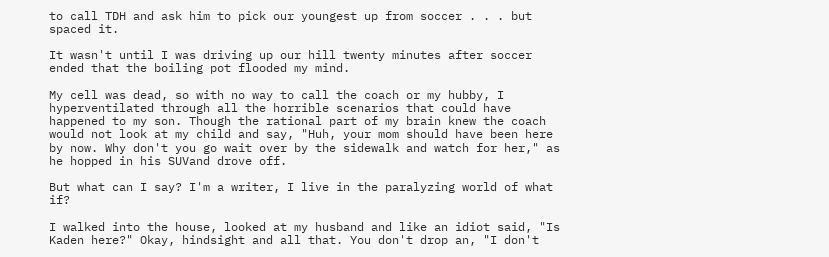to call TDH and ask him to pick our youngest up from soccer . . . but spaced it.

It wasn't until I was driving up our hill twenty minutes after soccer ended that the boiling pot flooded my mind.

My cell was dead, so with no way to call the coach or my hubby, I hyperventilated through all the horrible scenarios that could have happened to my son. Though the rational part of my brain knew the coach would not look at my child and say, "Huh, your mom should have been here by now. Why don't you go wait over by the sidewalk and watch for her," as he hopped in his SUVand drove off.

But what can I say? I'm a writer, I live in the paralyzing world of what if?

I walked into the house, looked at my husband and like an idiot said, "Is Kaden here?" Okay, hindsight and all that. You don't drop an, "I don't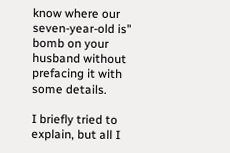know where our seven-year-old is" bomb on your husband without prefacing it with some details.

I briefly tried to explain, but all I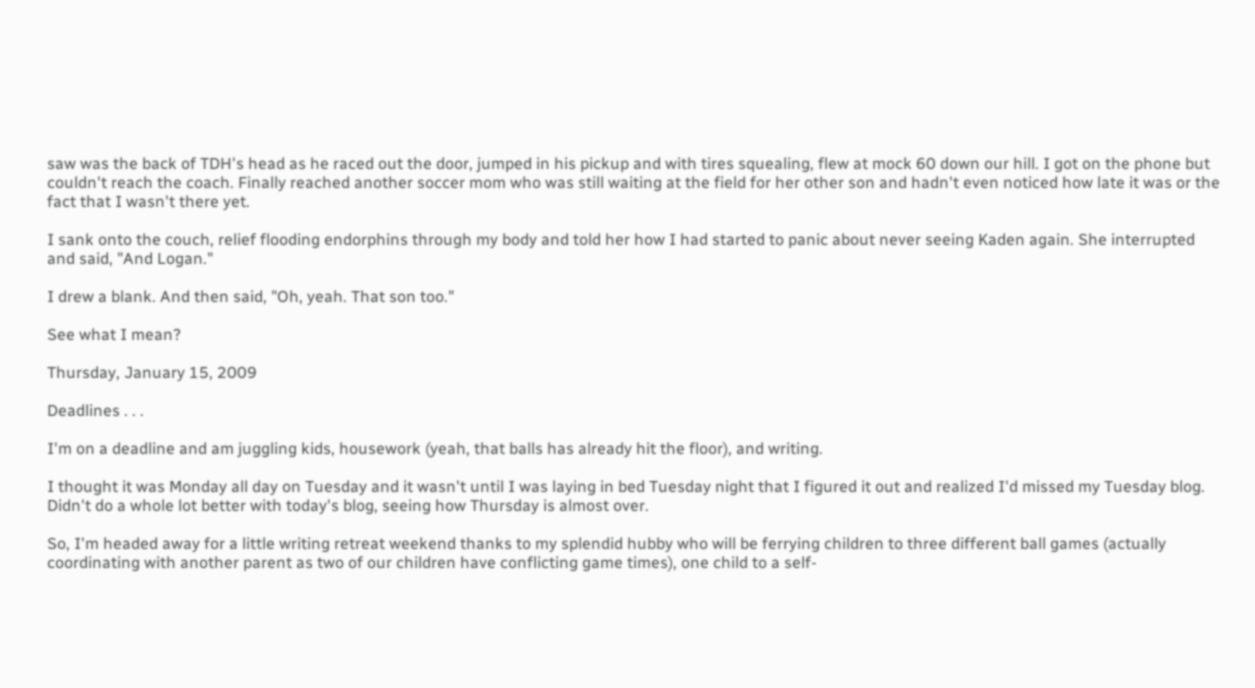saw was the back of TDH's head as he raced out the door, jumped in his pickup and with tires squealing, flew at mock 60 down our hill. I got on the phone but couldn't reach the coach. Finally reached another soccer mom who was still waiting at the field for her other son and hadn't even noticed how late it was or the fact that I wasn't there yet.

I sank onto the couch, relief flooding endorphins through my body and told her how I had started to panic about never seeing Kaden again. She interrupted and said, "And Logan."

I drew a blank. And then said, "Oh, yeah. That son too."

See what I mean?

Thursday, January 15, 2009

Deadlines . . .

I'm on a deadline and am juggling kids, housework (yeah, that balls has already hit the floor), and writing.

I thought it was Monday all day on Tuesday and it wasn't until I was laying in bed Tuesday night that I figured it out and realized I'd missed my Tuesday blog. Didn't do a whole lot better with today's blog, seeing how Thursday is almost over.

So, I'm headed away for a little writing retreat weekend thanks to my splendid hubby who will be ferrying children to three different ball games (actually coordinating with another parent as two of our children have conflicting game times), one child to a self-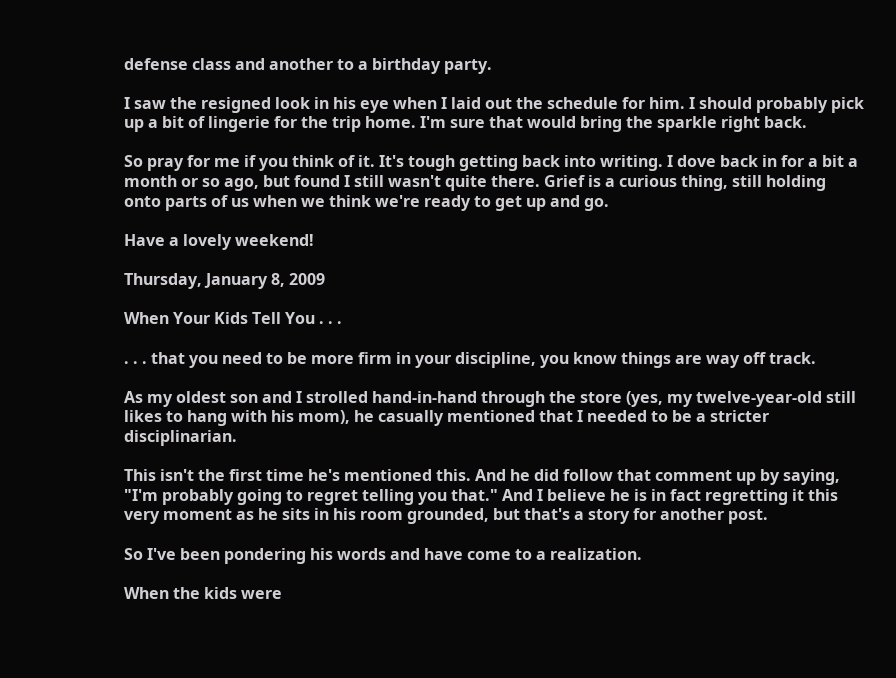defense class and another to a birthday party.

I saw the resigned look in his eye when I laid out the schedule for him. I should probably pick up a bit of lingerie for the trip home. I'm sure that would bring the sparkle right back.

So pray for me if you think of it. It's tough getting back into writing. I dove back in for a bit a month or so ago, but found I still wasn't quite there. Grief is a curious thing, still holding onto parts of us when we think we're ready to get up and go.

Have a lovely weekend!

Thursday, January 8, 2009

When Your Kids Tell You . . .

. . . that you need to be more firm in your discipline, you know things are way off track.

As my oldest son and I strolled hand-in-hand through the store (yes, my twelve-year-old still likes to hang with his mom), he casually mentioned that I needed to be a stricter disciplinarian.

This isn't the first time he's mentioned this. And he did follow that comment up by saying, "I'm probably going to regret telling you that." And I believe he is in fact regretting it this very moment as he sits in his room grounded, but that's a story for another post.

So I've been pondering his words and have come to a realization.

When the kids were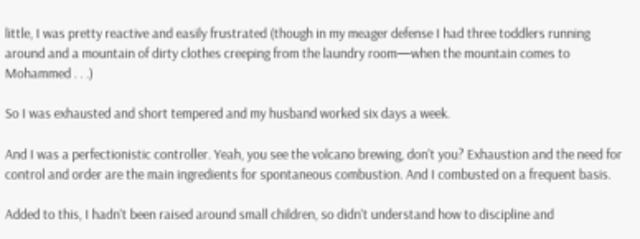little, I was pretty reactive and easily frustrated (though in my meager defense I had three toddlers running around and a mountain of dirty clothes creeping from the laundry room—when the mountain comes to Mohammed . . .)

So I was exhausted and short tempered and my husband worked six days a week.

And I was a perfectionistic controller. Yeah, you see the volcano brewing, don't you? Exhaustion and the need for control and order are the main ingredients for spontaneous combustion. And I combusted on a frequent basis.

Added to this, I hadn't been raised around small children, so didn't understand how to discipline and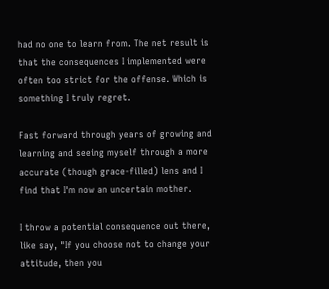had no one to learn from. The net result is that the consequences I implemented were often too strict for the offense. Which is something I truly regret.

Fast forward through years of growing and learning and seeing myself through a more accurate (though grace-filled) lens and I find that I'm now an uncertain mother.

I throw a potential consequence out there, like say, "If you choose not to change your attitude, then you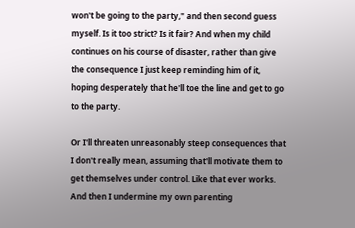won't be going to the party," and then second guess myself. Is it too strict? Is it fair? And when my child continues on his course of disaster, rather than give the consequence I just keep reminding him of it, hoping desperately that he'll toe the line and get to go to the party.

Or I'll threaten unreasonably steep consequences that I don't really mean, assuming that'll motivate them to get themselves under control. Like that ever works. And then I undermine my own parenting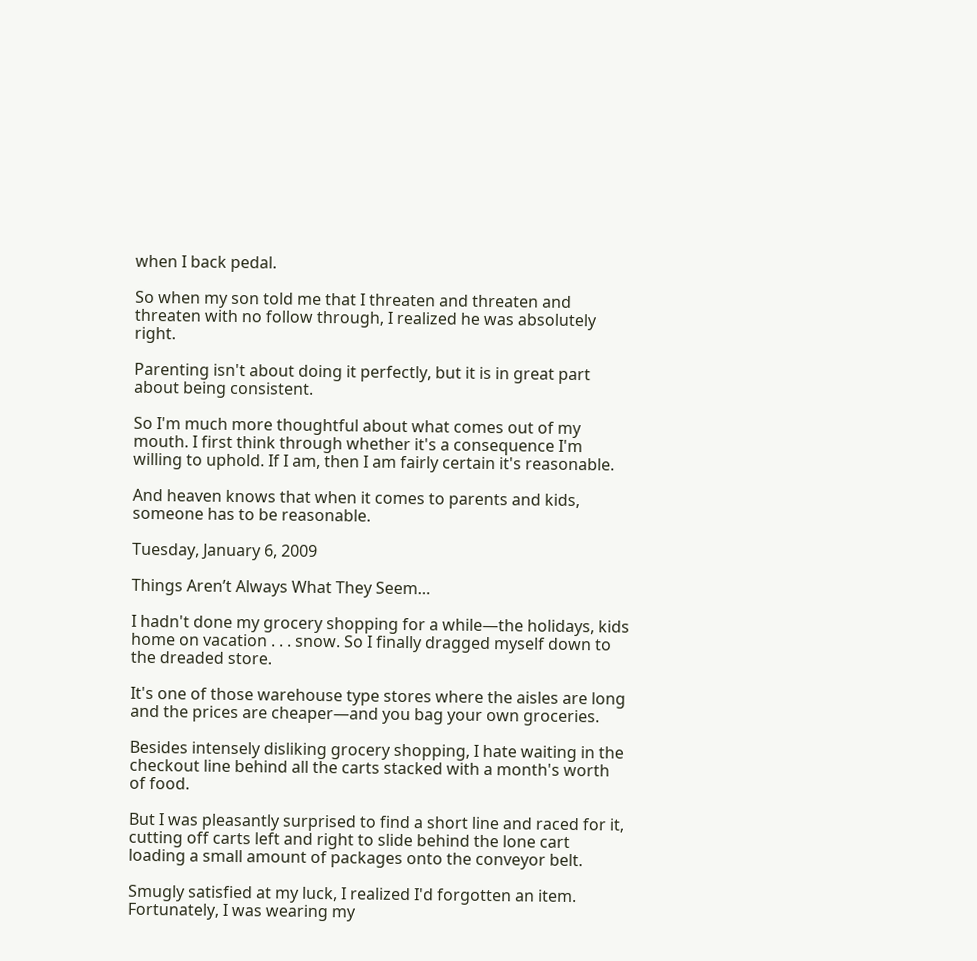when I back pedal.

So when my son told me that I threaten and threaten and threaten with no follow through, I realized he was absolutely right.

Parenting isn't about doing it perfectly, but it is in great part about being consistent.

So I'm much more thoughtful about what comes out of my mouth. I first think through whether it's a consequence I'm willing to uphold. If I am, then I am fairly certain it's reasonable.

And heaven knows that when it comes to parents and kids, someone has to be reasonable.

Tuesday, January 6, 2009

Things Aren’t Always What They Seem…

I hadn't done my grocery shopping for a while—the holidays, kids home on vacation . . . snow. So I finally dragged myself down to the dreaded store.

It's one of those warehouse type stores where the aisles are long and the prices are cheaper—and you bag your own groceries.

Besides intensely disliking grocery shopping, I hate waiting in the checkout line behind all the carts stacked with a month's worth of food.

But I was pleasantly surprised to find a short line and raced for it, cutting off carts left and right to slide behind the lone cart loading a small amount of packages onto the conveyor belt.

Smugly satisfied at my luck, I realized I'd forgotten an item. Fortunately, I was wearing my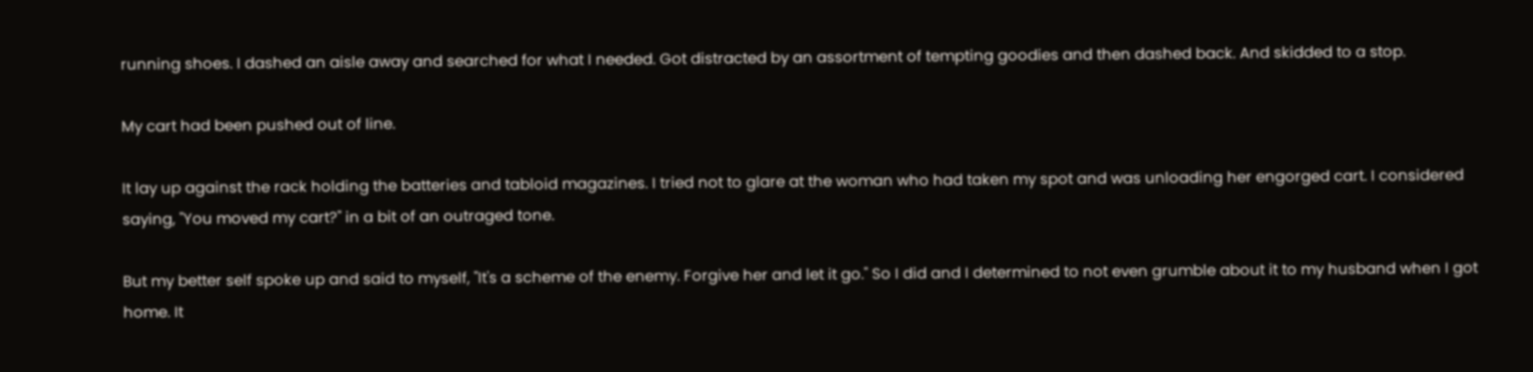running shoes. I dashed an aisle away and searched for what I needed. Got distracted by an assortment of tempting goodies and then dashed back. And skidded to a stop.

My cart had been pushed out of line.

It lay up against the rack holding the batteries and tabloid magazines. I tried not to glare at the woman who had taken my spot and was unloading her engorged cart. I considered saying, "You moved my cart?" in a bit of an outraged tone.

But my better self spoke up and said to myself, "It's a scheme of the enemy. Forgive her and let it go." So I did and I determined to not even grumble about it to my husband when I got home. It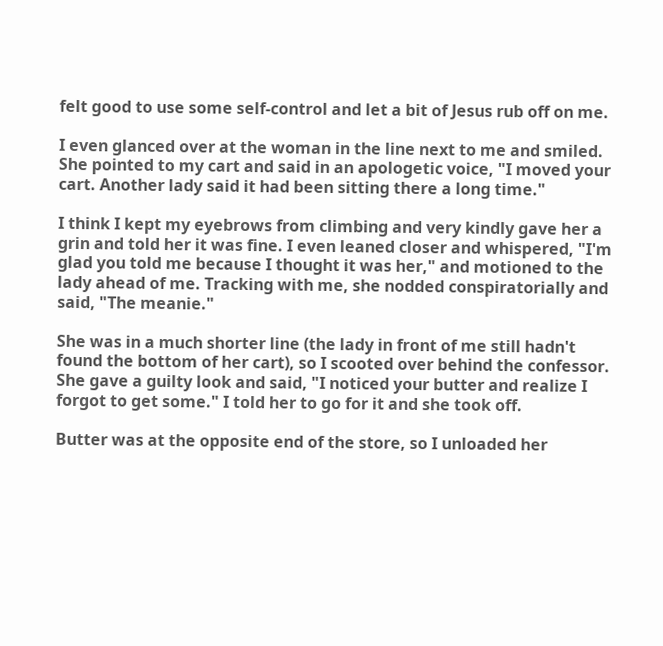felt good to use some self-control and let a bit of Jesus rub off on me.

I even glanced over at the woman in the line next to me and smiled. She pointed to my cart and said in an apologetic voice, "I moved your cart. Another lady said it had been sitting there a long time."

I think I kept my eyebrows from climbing and very kindly gave her a grin and told her it was fine. I even leaned closer and whispered, "I'm glad you told me because I thought it was her," and motioned to the lady ahead of me. Tracking with me, she nodded conspiratorially and said, "The meanie."

She was in a much shorter line (the lady in front of me still hadn't found the bottom of her cart), so I scooted over behind the confessor. She gave a guilty look and said, "I noticed your butter and realize I forgot to get some." I told her to go for it and she took off.

Butter was at the opposite end of the store, so I unloaded her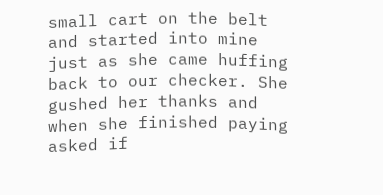small cart on the belt and started into mine just as she came huffing back to our checker. She gushed her thanks and when she finished paying asked if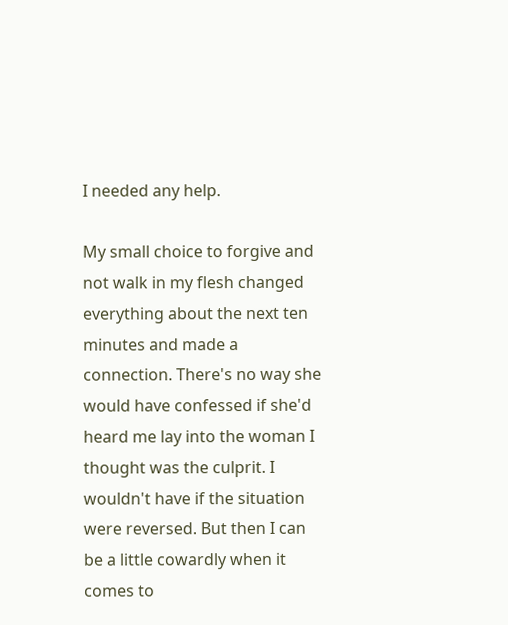I needed any help.

My small choice to forgive and not walk in my flesh changed everything about the next ten minutes and made a connection. There's no way she would have confessed if she'd heard me lay into the woman I thought was the culprit. I wouldn't have if the situation were reversed. But then I can be a little cowardly when it comes to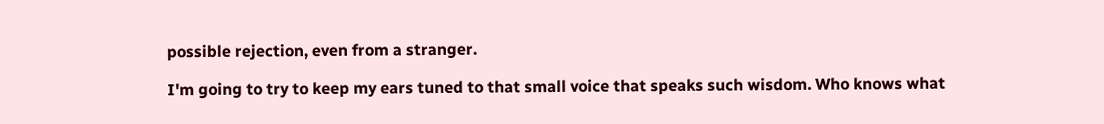possible rejection, even from a stranger.

I'm going to try to keep my ears tuned to that small voice that speaks such wisdom. Who knows what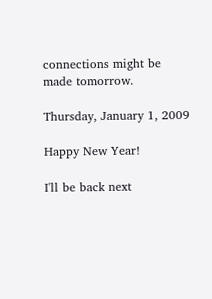connections might be made tomorrow.

Thursday, January 1, 2009

Happy New Year!

I'll be back next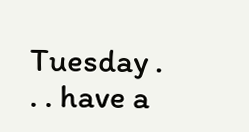Tuesday . . . have a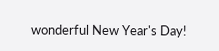wonderful New Year's Day!